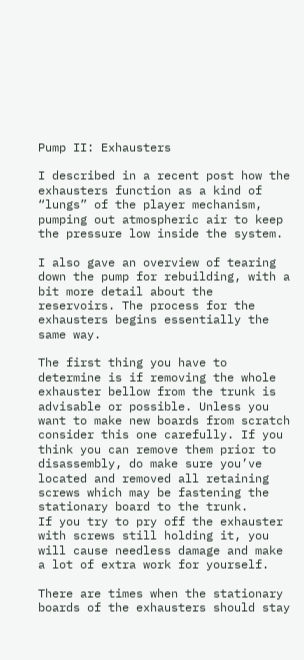Pump II: Exhausters

I described in a recent post how the exhausters function as a kind of “lungs” of the player mechanism, pumping out atmospheric air to keep the pressure low inside the system.

I also gave an overview of tearing down the pump for rebuilding, with a bit more detail about the reservoirs. The process for the exhausters begins essentially the same way.

The first thing you have to determine is if removing the whole exhauster bellow from the trunk is advisable or possible. Unless you want to make new boards from scratch consider this one carefully. If you think you can remove them prior to disassembly, do make sure you’ve located and removed all retaining screws which may be fastening the stationary board to the trunk.
If you try to pry off the exhauster with screws still holding it, you will cause needless damage and make a lot of extra work for yourself.

There are times when the stationary boards of the exhausters should stay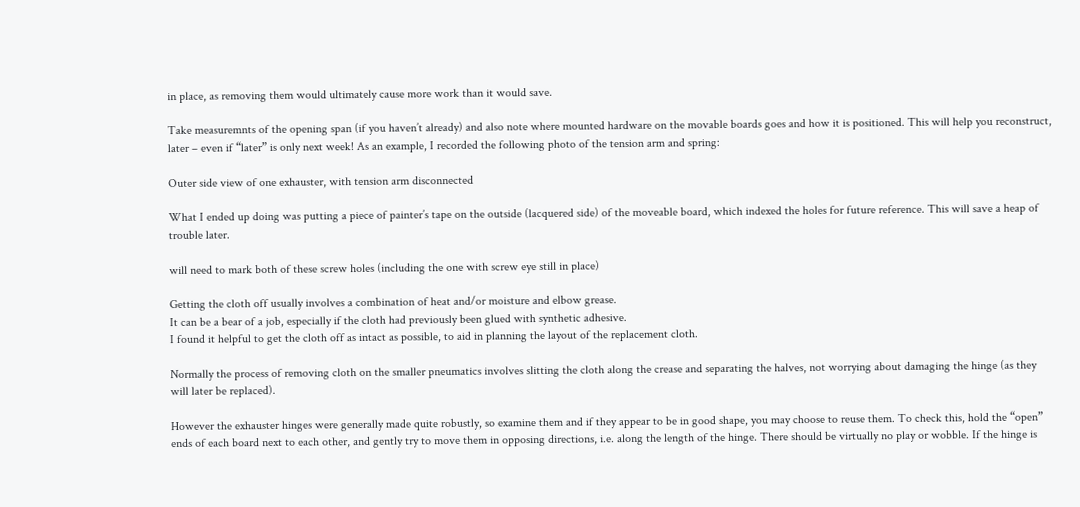in place, as removing them would ultimately cause more work than it would save.

Take measuremnts of the opening span (if you haven’t already) and also note where mounted hardware on the movable boards goes and how it is positioned. This will help you reconstruct, later – even if “later” is only next week! As an example, I recorded the following photo of the tension arm and spring:

Outer side view of one exhauster, with tension arm disconnected

What I ended up doing was putting a piece of painter’s tape on the outside (lacquered side) of the moveable board, which indexed the holes for future reference. This will save a heap of trouble later.

will need to mark both of these screw holes (including the one with screw eye still in place)

Getting the cloth off usually involves a combination of heat and/or moisture and elbow grease.
It can be a bear of a job, especially if the cloth had previously been glued with synthetic adhesive.
I found it helpful to get the cloth off as intact as possible, to aid in planning the layout of the replacement cloth.

Normally the process of removing cloth on the smaller pneumatics involves slitting the cloth along the crease and separating the halves, not worrying about damaging the hinge (as they will later be replaced).

However the exhauster hinges were generally made quite robustly, so examine them and if they appear to be in good shape, you may choose to reuse them. To check this, hold the “open” ends of each board next to each other, and gently try to move them in opposing directions, i.e. along the length of the hinge. There should be virtually no play or wobble. If the hinge is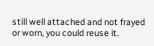still well attached and not frayed or worn, you could reuse it.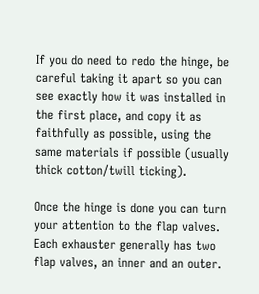If you do need to redo the hinge, be careful taking it apart so you can see exactly how it was installed in the first place, and copy it as faithfully as possible, using the same materials if possible (usually thick cotton/twill ticking).

Once the hinge is done you can turn your attention to the flap valves. Each exhauster generally has two flap valves, an inner and an outer.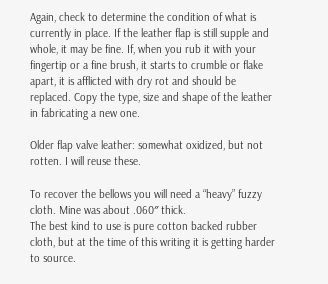Again, check to determine the condition of what is currently in place. If the leather flap is still supple and whole, it may be fine. If, when you rub it with your fingertip or a fine brush, it starts to crumble or flake apart, it is afflicted with dry rot and should be replaced. Copy the type, size and shape of the leather in fabricating a new one.

Older flap valve leather: somewhat oxidized, but not rotten. I will reuse these.

To recover the bellows you will need a “heavy” fuzzy cloth. Mine was about .060″ thick.
The best kind to use is pure cotton backed rubber cloth, but at the time of this writing it is getting harder to source.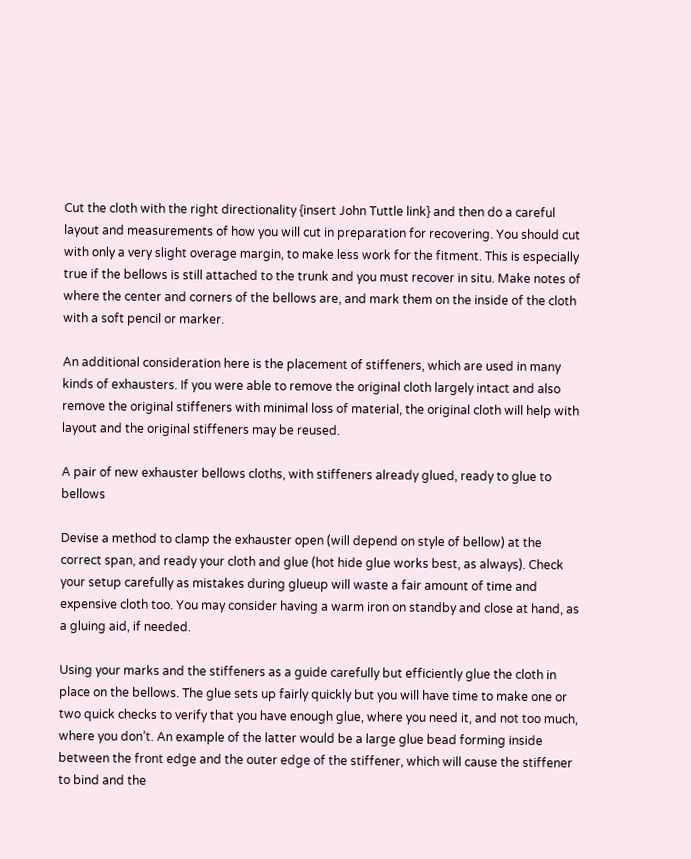Cut the cloth with the right directionality {insert John Tuttle link} and then do a careful layout and measurements of how you will cut in preparation for recovering. You should cut with only a very slight overage margin, to make less work for the fitment. This is especially true if the bellows is still attached to the trunk and you must recover in situ. Make notes of where the center and corners of the bellows are, and mark them on the inside of the cloth with a soft pencil or marker.

An additional consideration here is the placement of stiffeners, which are used in many kinds of exhausters. If you were able to remove the original cloth largely intact and also remove the original stiffeners with minimal loss of material, the original cloth will help with layout and the original stiffeners may be reused.

A pair of new exhauster bellows cloths, with stiffeners already glued, ready to glue to bellows

Devise a method to clamp the exhauster open (will depend on style of bellow) at the correct span, and ready your cloth and glue (hot hide glue works best, as always). Check your setup carefully as mistakes during glueup will waste a fair amount of time and expensive cloth too. You may consider having a warm iron on standby and close at hand, as a gluing aid, if needed.

Using your marks and the stiffeners as a guide carefully but efficiently glue the cloth in place on the bellows. The glue sets up fairly quickly but you will have time to make one or two quick checks to verify that you have enough glue, where you need it, and not too much, where you don’t. An example of the latter would be a large glue bead forming inside between the front edge and the outer edge of the stiffener, which will cause the stiffener to bind and the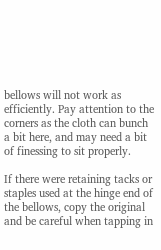bellows will not work as efficiently. Pay attention to the corners as the cloth can bunch a bit here, and may need a bit of finessing to sit properly.

If there were retaining tacks or staples used at the hinge end of the bellows, copy the original and be careful when tapping in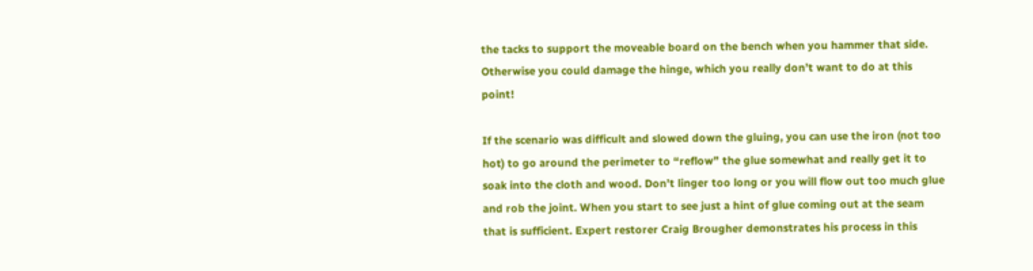the tacks to support the moveable board on the bench when you hammer that side. Otherwise you could damage the hinge, which you really don’t want to do at this point!

If the scenario was difficult and slowed down the gluing, you can use the iron (not too hot) to go around the perimeter to “reflow” the glue somewhat and really get it to soak into the cloth and wood. Don’t linger too long or you will flow out too much glue and rob the joint. When you start to see just a hint of glue coming out at the seam that is sufficient. Expert restorer Craig Brougher demonstrates his process in this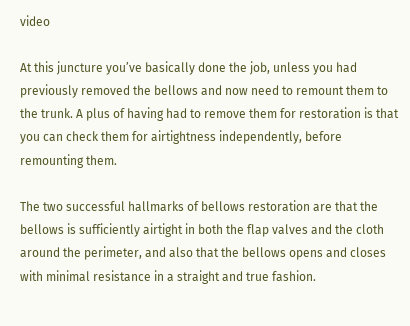video

At this juncture you’ve basically done the job, unless you had previously removed the bellows and now need to remount them to the trunk. A plus of having had to remove them for restoration is that you can check them for airtightness independently, before remounting them.

The two successful hallmarks of bellows restoration are that the bellows is sufficiently airtight in both the flap valves and the cloth around the perimeter, and also that the bellows opens and closes with minimal resistance in a straight and true fashion.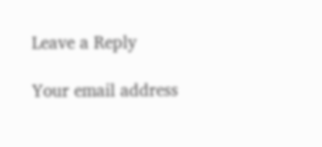Leave a Reply

Your email address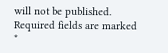will not be published. Required fields are marked *